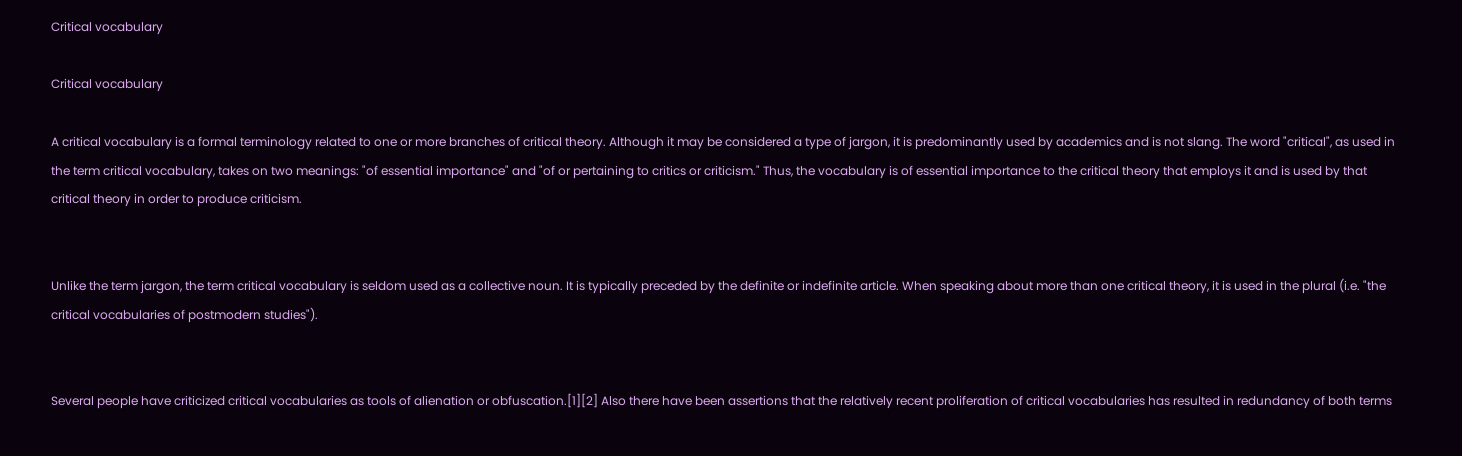Critical vocabulary

Critical vocabulary

A critical vocabulary is a formal terminology related to one or more branches of critical theory. Although it may be considered a type of jargon, it is predominantly used by academics and is not slang. The word "critical", as used in the term critical vocabulary, takes on two meanings: "of essential importance" and "of or pertaining to critics or criticism." Thus, the vocabulary is of essential importance to the critical theory that employs it and is used by that critical theory in order to produce criticism.


Unlike the term jargon, the term critical vocabulary is seldom used as a collective noun. It is typically preceded by the definite or indefinite article. When speaking about more than one critical theory, it is used in the plural (i.e. "the critical vocabularies of postmodern studies").


Several people have criticized critical vocabularies as tools of alienation or obfuscation.[1][2] Also there have been assertions that the relatively recent proliferation of critical vocabularies has resulted in redundancy of both terms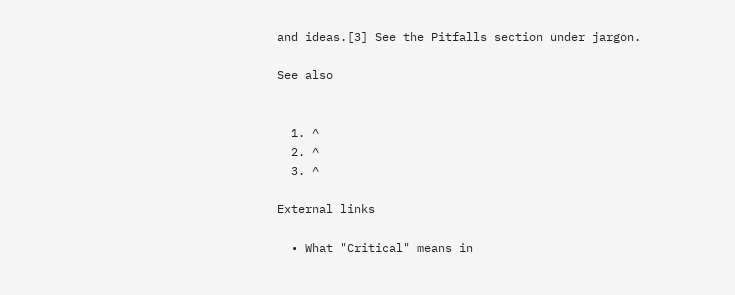and ideas.[3] See the Pitfalls section under jargon.

See also


  1. ^
  2. ^
  3. ^

External links

  • What "Critical" means in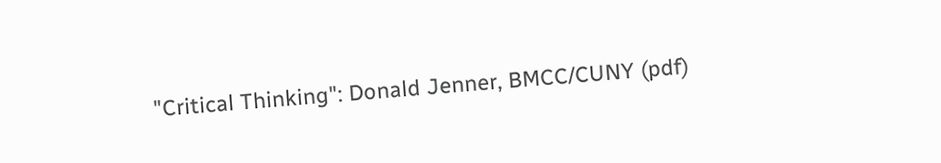"Critical Thinking": Donald Jenner, BMCC/CUNY (pdf)